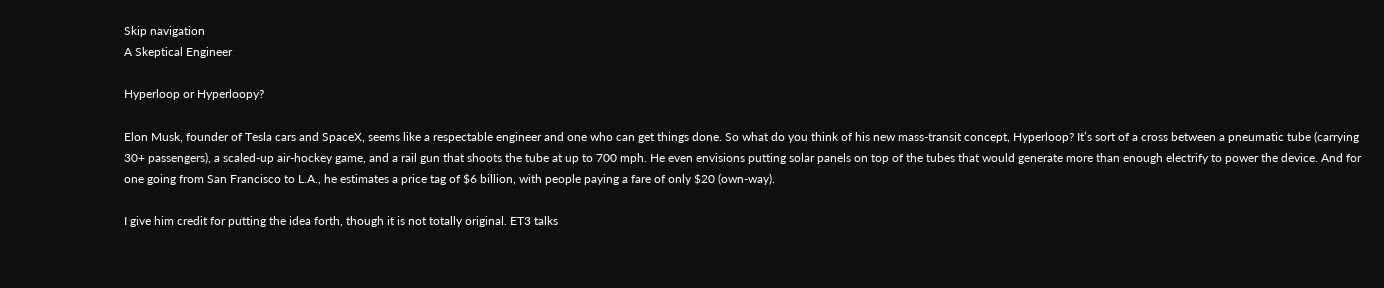Skip navigation
A Skeptical Engineer

Hyperloop or Hyperloopy?

Elon Musk, founder of Tesla cars and SpaceX, seems like a respectable engineer and one who can get things done. So what do you think of his new mass-transit concept, Hyperloop? It’s sort of a cross between a pneumatic tube (carrying 30+ passengers), a scaled-up air-hockey game, and a rail gun that shoots the tube at up to 700 mph. He even envisions putting solar panels on top of the tubes that would generate more than enough electrify to power the device. And for one going from San Francisco to L.A., he estimates a price tag of $6 billion, with people paying a fare of only $20 (own-way).

I give him credit for putting the idea forth, though it is not totally original. ET3 talks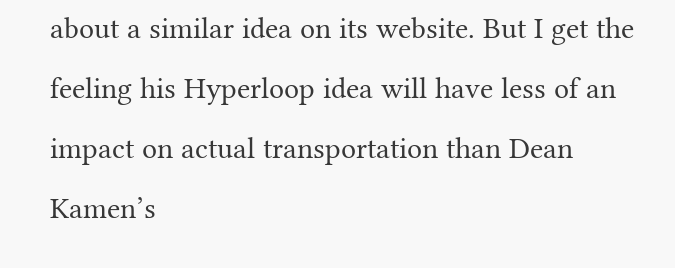about a similar idea on its website. But I get the feeling his Hyperloop idea will have less of an impact on actual transportation than Dean Kamen’s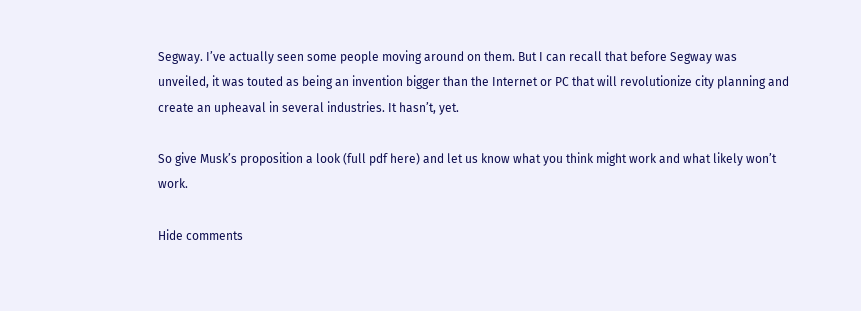Segway. I’ve actually seen some people moving around on them. But I can recall that before Segway was unveiled, it was touted as being an invention bigger than the Internet or PC that will revolutionize city planning and create an upheaval in several industries. It hasn’t, yet.

So give Musk’s proposition a look (full pdf here) and let us know what you think might work and what likely won’t work.

Hide comments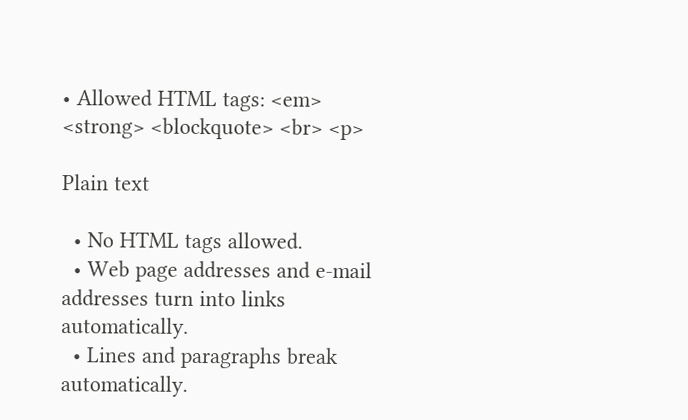• Allowed HTML tags: <em> <strong> <blockquote> <br> <p>

Plain text

  • No HTML tags allowed.
  • Web page addresses and e-mail addresses turn into links automatically.
  • Lines and paragraphs break automatically.